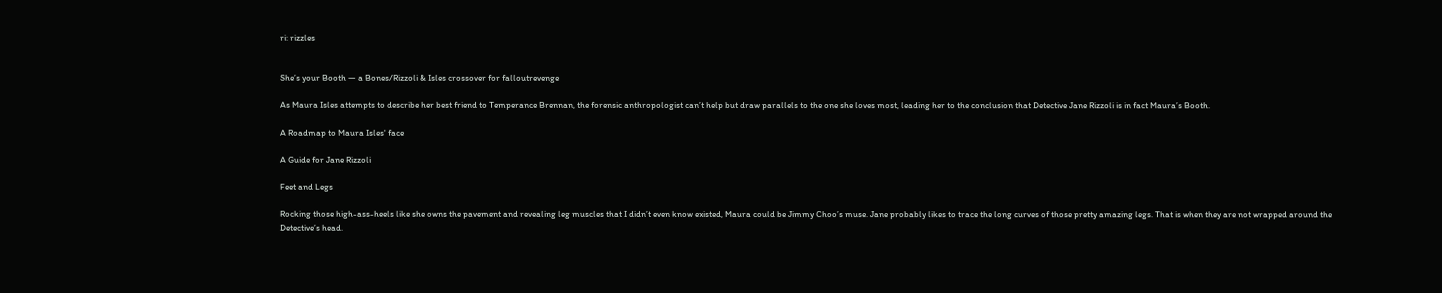ri: rizzles


She’s your Booth — a Bones/Rizzoli & Isles crossover for falloutrevenge

As Maura Isles attempts to describe her best friend to Temperance Brennan, the forensic anthropologist can’t help but draw parallels to the one she loves most, leading her to the conclusion that Detective Jane Rizzoli is in fact Maura’s Booth.

A Roadmap to Maura Isles' face

A Guide for Jane Rizzoli

Feet and Legs

Rocking those high-ass-heels like she owns the pavement and revealing leg muscles that I didn’t even know existed, Maura could be Jimmy Choo’s muse. Jane probably likes to trace the long curves of those pretty amazing legs. That is when they are not wrapped around the Detective’s head.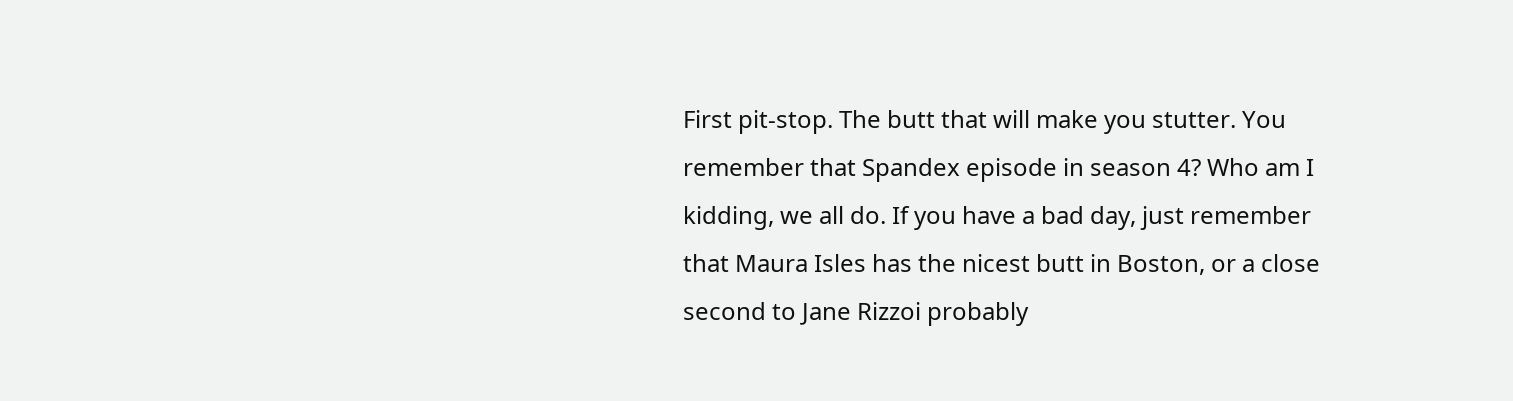First pit-stop. The butt that will make you stutter. You remember that Spandex episode in season 4? Who am I kidding, we all do. If you have a bad day, just remember that Maura Isles has the nicest butt in Boston, or a close second to Jane Rizzoi probably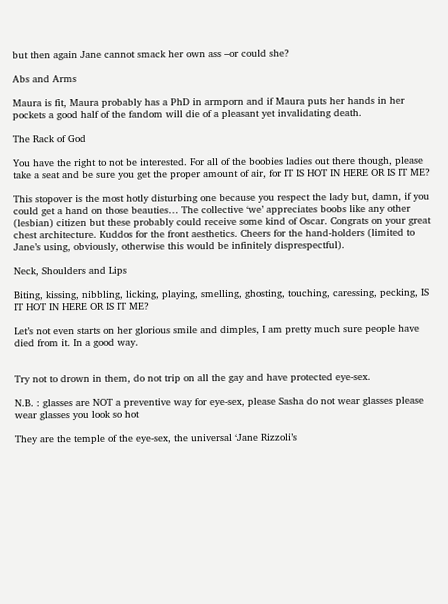but then again Jane cannot smack her own ass –or could she?

Abs and Arms

Maura is fit, Maura probably has a PhD in armporn and if Maura puts her hands in her pockets a good half of the fandom will die of a pleasant yet invalidating death.

The Rack of God

You have the right to not be interested. For all of the boobies ladies out there though, please take a seat and be sure you get the proper amount of air, for IT IS HOT IN HERE OR IS IT ME?

This stopover is the most hotly disturbing one because you respect the lady but, damn, if you could get a hand on those beauties… The collective ‘we’ appreciates boobs like any other (lesbian) citizen but these probably could receive some kind of Oscar. Congrats on your great chest architecture. Kuddos for the front aesthetics. Cheers for the hand-holders (limited to Jane’s using, obviously, otherwise this would be infinitely disprespectful).

Neck, Shoulders and Lips

Biting, kissing, nibbling, licking, playing, smelling, ghosting, touching, caressing, pecking, IS IT HOT IN HERE OR IS IT ME?

Let’s not even starts on her glorious smile and dimples, I am pretty much sure people have died from it. In a good way.


Try not to drown in them, do not trip on all the gay and have protected eye-sex.

N.B. : glasses are NOT a preventive way for eye-sex, please Sasha do not wear glasses please wear glasses you look so hot

They are the temple of the eye-sex, the universal ‘Jane Rizzoli’s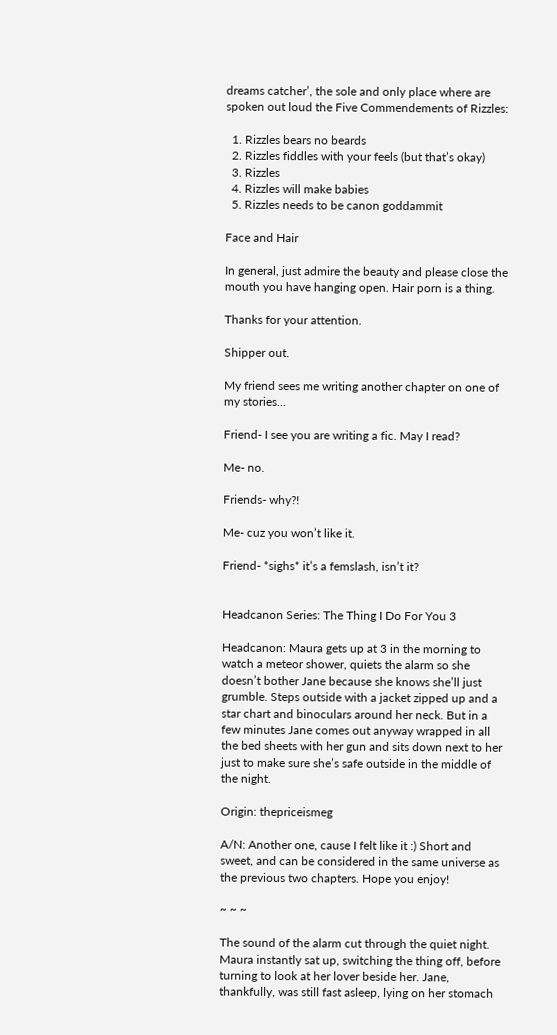dreams catcher’, the sole and only place where are spoken out loud the Five Commendements of Rizzles:

  1. Rizzles bears no beards
  2. Rizzles fiddles with your feels (but that’s okay)
  3. Rizzles
  4. Rizzles will make babies
  5. Rizzles needs to be canon goddammit

Face and Hair

In general, just admire the beauty and please close the mouth you have hanging open. Hair porn is a thing.

Thanks for your attention.

Shipper out.

My friend sees me writing another chapter on one of my stories…

Friend- I see you are writing a fic. May I read?

Me- no.

Friends- why?!

Me- cuz you won’t like it.

Friend- *sighs* it’s a femslash, isn’t it?


Headcanon Series: The Thing I Do For You 3

Headcanon: Maura gets up at 3 in the morning to watch a meteor shower, quiets the alarm so she doesn’t bother Jane because she knows she’ll just grumble. Steps outside with a jacket zipped up and a star chart and binoculars around her neck. But in a few minutes Jane comes out anyway wrapped in all the bed sheets with her gun and sits down next to her just to make sure she’s safe outside in the middle of the night.

Origin: thepriceismeg

A/N: Another one, cause I felt like it :) Short and sweet, and can be considered in the same universe as the previous two chapters. Hope you enjoy!

~ ~ ~

The sound of the alarm cut through the quiet night. Maura instantly sat up, switching the thing off, before turning to look at her lover beside her. Jane, thankfully, was still fast asleep, lying on her stomach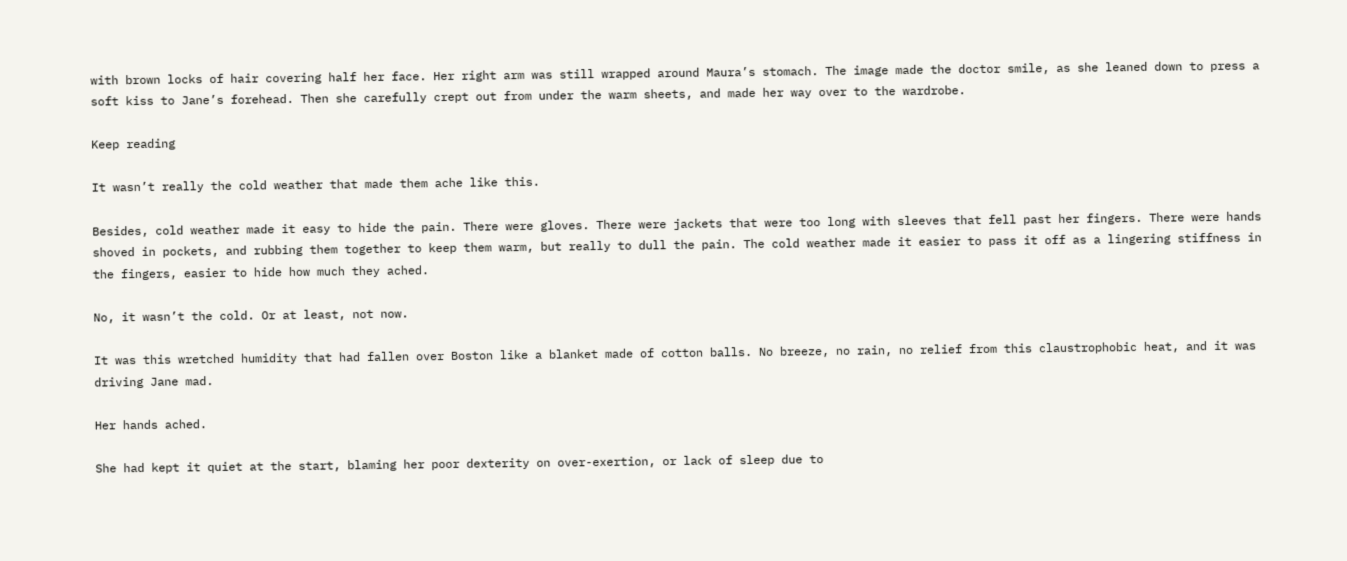with brown locks of hair covering half her face. Her right arm was still wrapped around Maura’s stomach. The image made the doctor smile, as she leaned down to press a soft kiss to Jane’s forehead. Then she carefully crept out from under the warm sheets, and made her way over to the wardrobe.

Keep reading

It wasn’t really the cold weather that made them ache like this.

Besides, cold weather made it easy to hide the pain. There were gloves. There were jackets that were too long with sleeves that fell past her fingers. There were hands shoved in pockets, and rubbing them together to keep them warm, but really to dull the pain. The cold weather made it easier to pass it off as a lingering stiffness in the fingers, easier to hide how much they ached.

No, it wasn’t the cold. Or at least, not now.

It was this wretched humidity that had fallen over Boston like a blanket made of cotton balls. No breeze, no rain, no relief from this claustrophobic heat, and it was driving Jane mad.

Her hands ached.

She had kept it quiet at the start, blaming her poor dexterity on over-exertion, or lack of sleep due to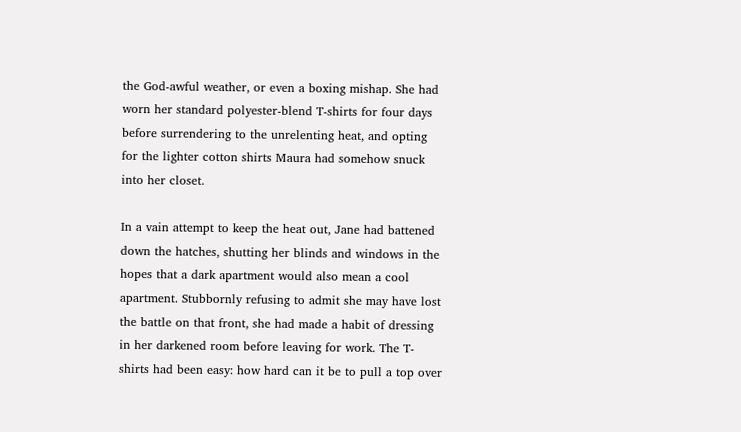the God-awful weather, or even a boxing mishap. She had worn her standard polyester-blend T-shirts for four days before surrendering to the unrelenting heat, and opting for the lighter cotton shirts Maura had somehow snuck into her closet.

In a vain attempt to keep the heat out, Jane had battened down the hatches, shutting her blinds and windows in the hopes that a dark apartment would also mean a cool apartment. Stubbornly refusing to admit she may have lost the battle on that front, she had made a habit of dressing in her darkened room before leaving for work. The T-shirts had been easy: how hard can it be to pull a top over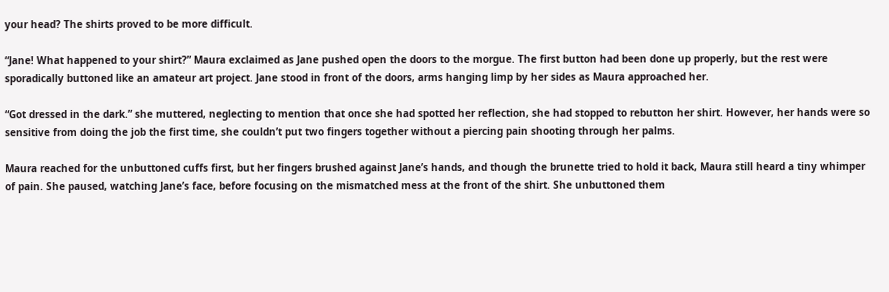your head? The shirts proved to be more difficult.

“Jane! What happened to your shirt?” Maura exclaimed as Jane pushed open the doors to the morgue. The first button had been done up properly, but the rest were sporadically buttoned like an amateur art project. Jane stood in front of the doors, arms hanging limp by her sides as Maura approached her.

“Got dressed in the dark.” she muttered, neglecting to mention that once she had spotted her reflection, she had stopped to rebutton her shirt. However, her hands were so sensitive from doing the job the first time, she couldn’t put two fingers together without a piercing pain shooting through her palms.

Maura reached for the unbuttoned cuffs first, but her fingers brushed against Jane’s hands, and though the brunette tried to hold it back, Maura still heard a tiny whimper of pain. She paused, watching Jane’s face, before focusing on the mismatched mess at the front of the shirt. She unbuttoned them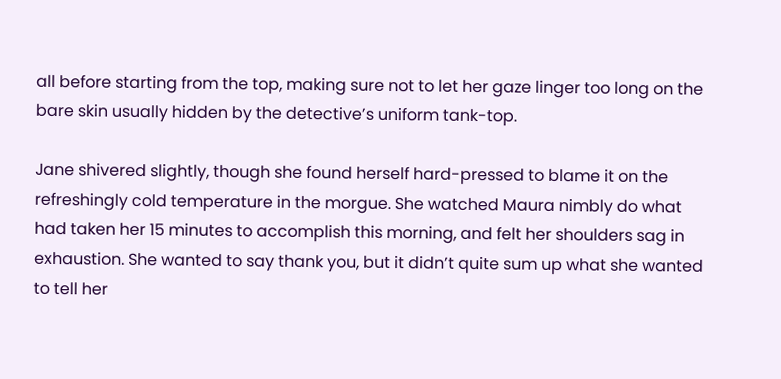all before starting from the top, making sure not to let her gaze linger too long on the bare skin usually hidden by the detective’s uniform tank-top.

Jane shivered slightly, though she found herself hard-pressed to blame it on the refreshingly cold temperature in the morgue. She watched Maura nimbly do what had taken her 15 minutes to accomplish this morning, and felt her shoulders sag in exhaustion. She wanted to say thank you, but it didn’t quite sum up what she wanted to tell her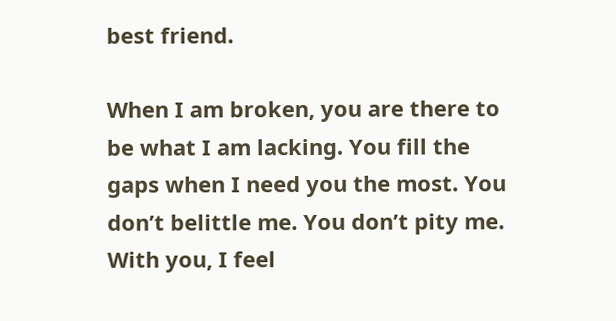best friend.

When I am broken, you are there to be what I am lacking. You fill the gaps when I need you the most. You don’t belittle me. You don’t pity me. With you, I feel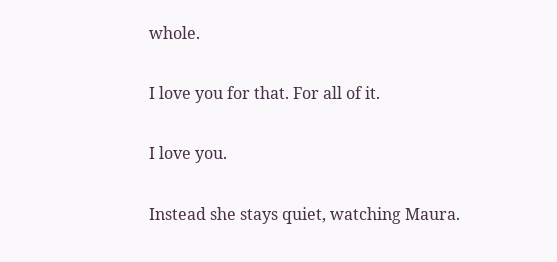whole.

I love you for that. For all of it.

I love you.

Instead she stays quiet, watching Maura.